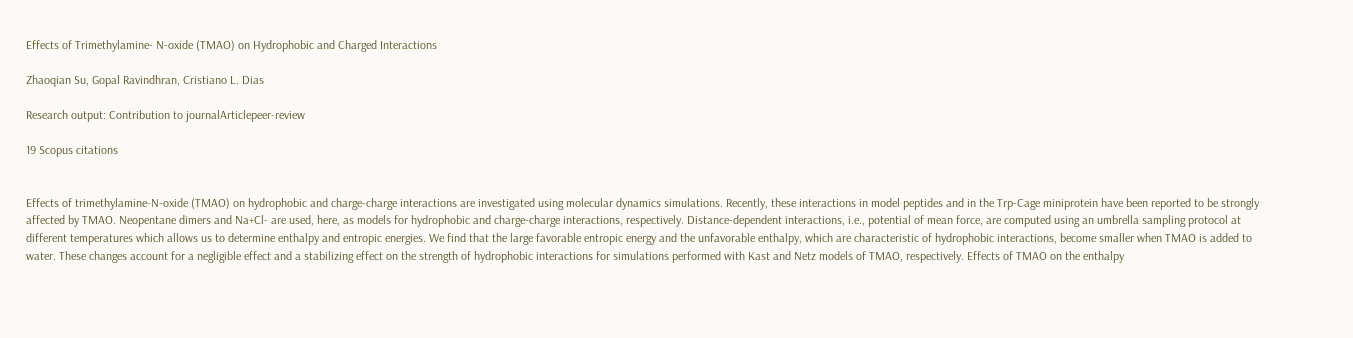Effects of Trimethylamine- N-oxide (TMAO) on Hydrophobic and Charged Interactions

Zhaoqian Su, Gopal Ravindhran, Cristiano L. Dias

Research output: Contribution to journalArticlepeer-review

19 Scopus citations


Effects of trimethylamine-N-oxide (TMAO) on hydrophobic and charge-charge interactions are investigated using molecular dynamics simulations. Recently, these interactions in model peptides and in the Trp-Cage miniprotein have been reported to be strongly affected by TMAO. Neopentane dimers and Na+Cl- are used, here, as models for hydrophobic and charge-charge interactions, respectively. Distance-dependent interactions, i.e., potential of mean force, are computed using an umbrella sampling protocol at different temperatures which allows us to determine enthalpy and entropic energies. We find that the large favorable entropic energy and the unfavorable enthalpy, which are characteristic of hydrophobic interactions, become smaller when TMAO is added to water. These changes account for a negligible effect and a stabilizing effect on the strength of hydrophobic interactions for simulations performed with Kast and Netz models of TMAO, respectively. Effects of TMAO on the enthalpy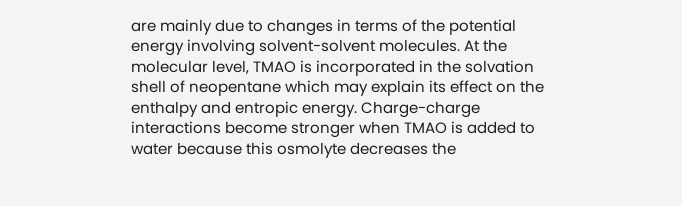are mainly due to changes in terms of the potential energy involving solvent-solvent molecules. At the molecular level, TMAO is incorporated in the solvation shell of neopentane which may explain its effect on the enthalpy and entropic energy. Charge-charge interactions become stronger when TMAO is added to water because this osmolyte decreases the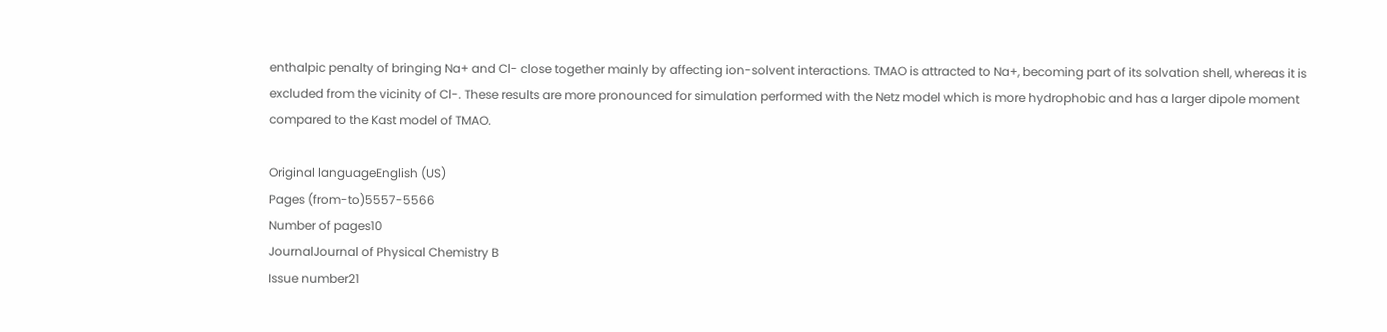enthalpic penalty of bringing Na+ and Cl- close together mainly by affecting ion-solvent interactions. TMAO is attracted to Na+, becoming part of its solvation shell, whereas it is excluded from the vicinity of Cl-. These results are more pronounced for simulation performed with the Netz model which is more hydrophobic and has a larger dipole moment compared to the Kast model of TMAO.

Original languageEnglish (US)
Pages (from-to)5557-5566
Number of pages10
JournalJournal of Physical Chemistry B
Issue number21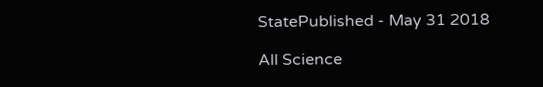StatePublished - May 31 2018

All Science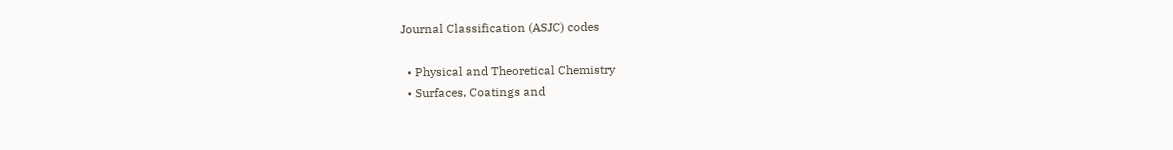Journal Classification (ASJC) codes

  • Physical and Theoretical Chemistry
  • Surfaces, Coatings and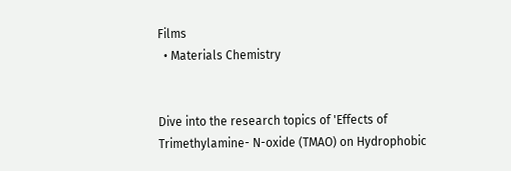Films
  • Materials Chemistry


Dive into the research topics of 'Effects of Trimethylamine- N-oxide (TMAO) on Hydrophobic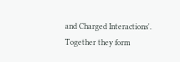and Charged Interactions'. Together they form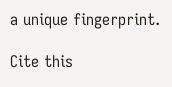a unique fingerprint.

Cite this